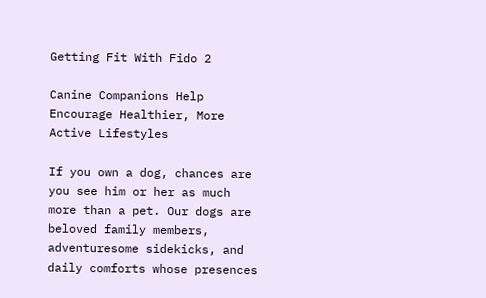Getting Fit With Fido 2

Canine Companions Help Encourage Healthier, More Active Lifestyles

If you own a dog, chances are you see him or her as much more than a pet. Our dogs are beloved family members, adventuresome sidekicks, and daily comforts whose presences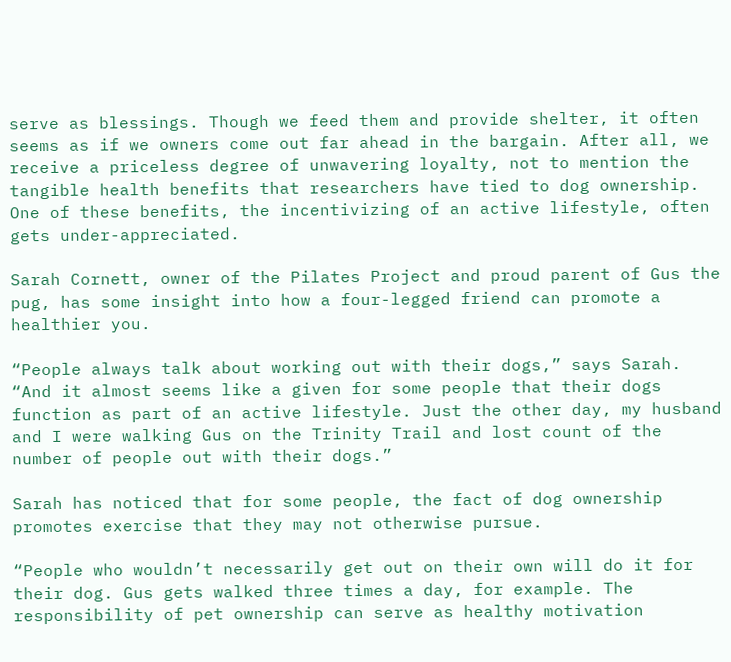serve as blessings. Though we feed them and provide shelter, it often seems as if we owners come out far ahead in the bargain. After all, we receive a priceless degree of unwavering loyalty, not to mention the tangible health benefits that researchers have tied to dog ownership. One of these benefits, the incentivizing of an active lifestyle, often gets under-appreciated.

Sarah Cornett, owner of the Pilates Project and proud parent of Gus the pug, has some insight into how a four-legged friend can promote a healthier you.

“People always talk about working out with their dogs,” says Sarah. “And it almost seems like a given for some people that their dogs function as part of an active lifestyle. Just the other day, my husband and I were walking Gus on the Trinity Trail and lost count of the number of people out with their dogs.”

Sarah has noticed that for some people, the fact of dog ownership promotes exercise that they may not otherwise pursue.

“People who wouldn’t necessarily get out on their own will do it for their dog. Gus gets walked three times a day, for example. The responsibility of pet ownership can serve as healthy motivation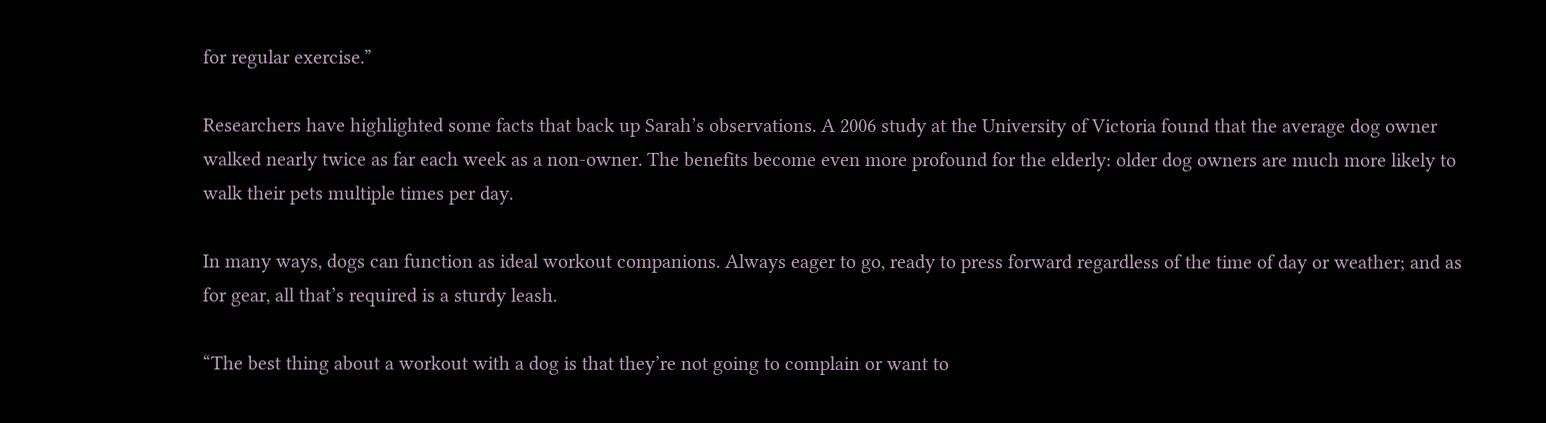for regular exercise.”

Researchers have highlighted some facts that back up Sarah’s observations. A 2006 study at the University of Victoria found that the average dog owner walked nearly twice as far each week as a non-owner. The benefits become even more profound for the elderly: older dog owners are much more likely to walk their pets multiple times per day.

In many ways, dogs can function as ideal workout companions. Always eager to go, ready to press forward regardless of the time of day or weather; and as for gear, all that’s required is a sturdy leash.

“The best thing about a workout with a dog is that they’re not going to complain or want to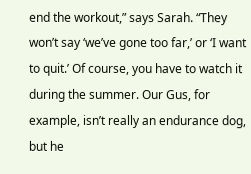end the workout,” says Sarah. “They won’t say ‘we’ve gone too far,’ or ‘I want to quit.’ Of course, you have to watch it during the summer. Our Gus, for example, isn’t really an endurance dog, but he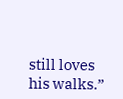still loves his walks.”